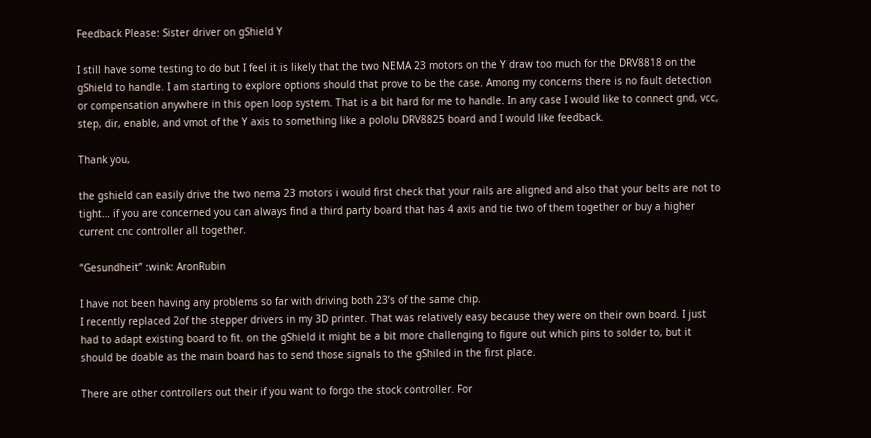Feedback Please: Sister driver on gShield Y

I still have some testing to do but I feel it is likely that the two NEMA 23 motors on the Y draw too much for the DRV8818 on the gShield to handle. I am starting to explore options should that prove to be the case. Among my concerns there is no fault detection or compensation anywhere in this open loop system. That is a bit hard for me to handle. In any case I would like to connect gnd, vcc, step, dir, enable, and vmot of the Y axis to something like a pololu DRV8825 board and I would like feedback.

Thank you,

the gshield can easily drive the two nema 23 motors i would first check that your rails are aligned and also that your belts are not to tight… if you are concerned you can always find a third party board that has 4 axis and tie two of them together or buy a higher current cnc controller all together.

“Gesundheit” :wink: AronRubin

I have not been having any problems so far with driving both 23’s of the same chip.
I recently replaced 2of the stepper drivers in my 3D printer. That was relatively easy because they were on their own board. I just had to adapt existing board to fit. on the gShield it might be a bit more challenging to figure out which pins to solder to, but it should be doable as the main board has to send those signals to the gShiled in the first place.

There are other controllers out their if you want to forgo the stock controller. For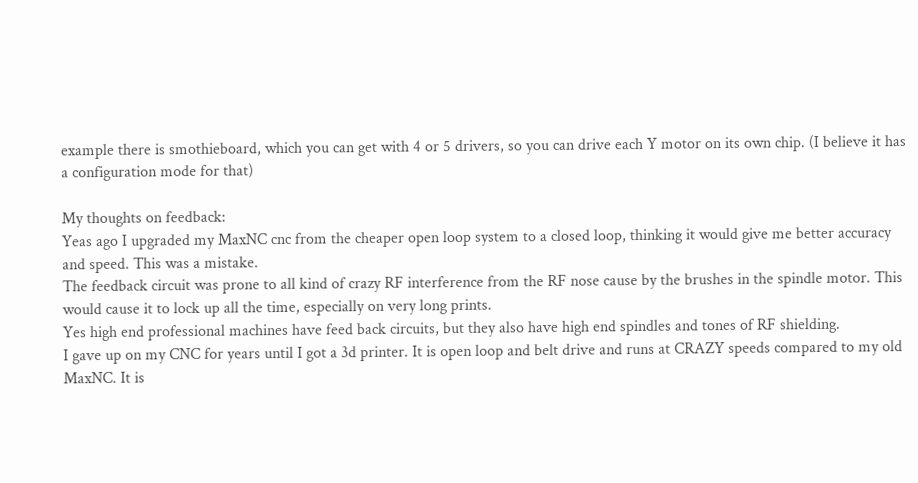example there is smothieboard, which you can get with 4 or 5 drivers, so you can drive each Y motor on its own chip. (I believe it has a configuration mode for that)

My thoughts on feedback:
Yeas ago I upgraded my MaxNC cnc from the cheaper open loop system to a closed loop, thinking it would give me better accuracy and speed. This was a mistake.
The feedback circuit was prone to all kind of crazy RF interference from the RF nose cause by the brushes in the spindle motor. This would cause it to lock up all the time, especially on very long prints.
Yes high end professional machines have feed back circuits, but they also have high end spindles and tones of RF shielding.
I gave up on my CNC for years until I got a 3d printer. It is open loop and belt drive and runs at CRAZY speeds compared to my old MaxNC. It is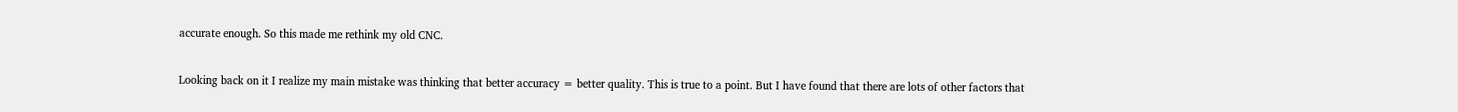accurate enough. So this made me rethink my old CNC.

Looking back on it I realize my main mistake was thinking that better accuracy = better quality. This is true to a point. But I have found that there are lots of other factors that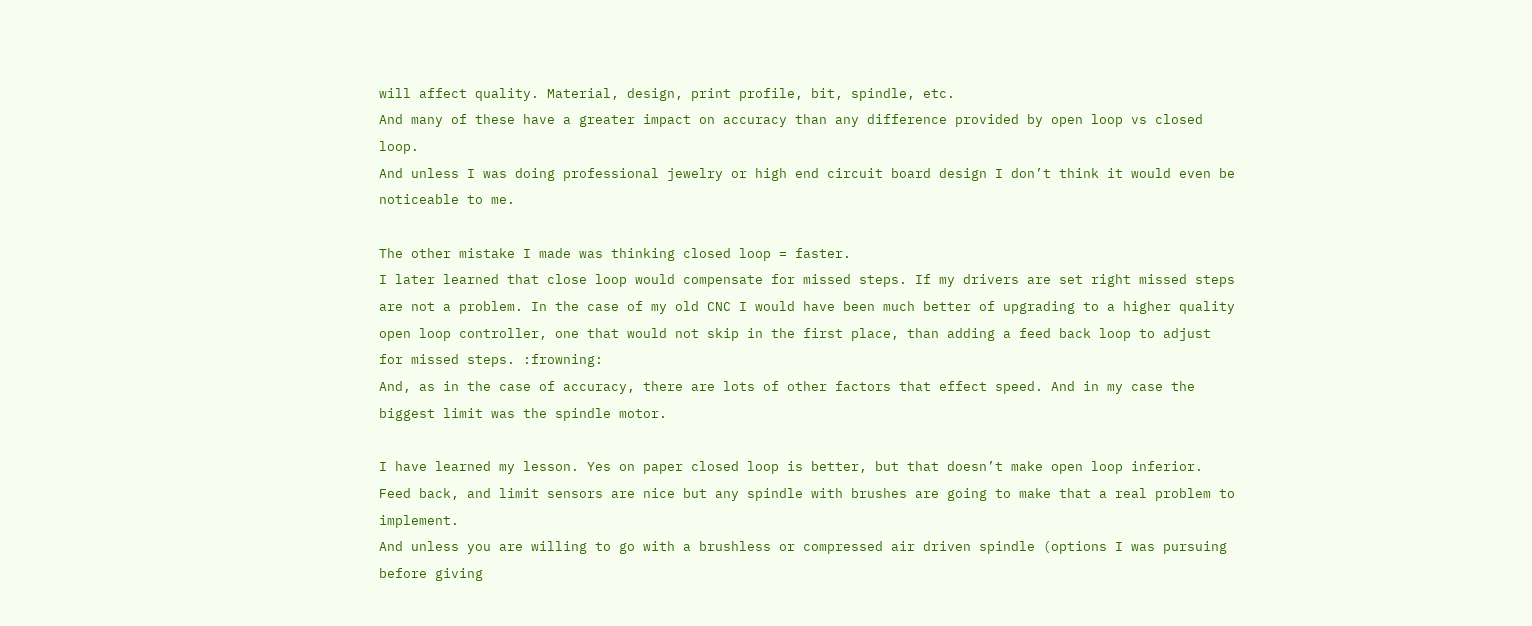will affect quality. Material, design, print profile, bit, spindle, etc.
And many of these have a greater impact on accuracy than any difference provided by open loop vs closed loop.
And unless I was doing professional jewelry or high end circuit board design I don’t think it would even be noticeable to me.

The other mistake I made was thinking closed loop = faster.
I later learned that close loop would compensate for missed steps. If my drivers are set right missed steps are not a problem. In the case of my old CNC I would have been much better of upgrading to a higher quality open loop controller, one that would not skip in the first place, than adding a feed back loop to adjust for missed steps. :frowning:
And, as in the case of accuracy, there are lots of other factors that effect speed. And in my case the biggest limit was the spindle motor.

I have learned my lesson. Yes on paper closed loop is better, but that doesn’t make open loop inferior.
Feed back, and limit sensors are nice but any spindle with brushes are going to make that a real problem to implement.
And unless you are willing to go with a brushless or compressed air driven spindle (options I was pursuing before giving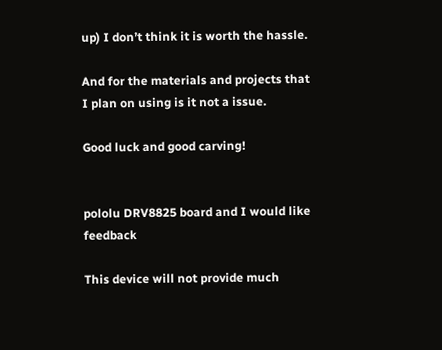up) I don’t think it is worth the hassle.

And for the materials and projects that I plan on using is it not a issue.

Good luck and good carving!


pololu DRV8825 board and I would like feedback

This device will not provide much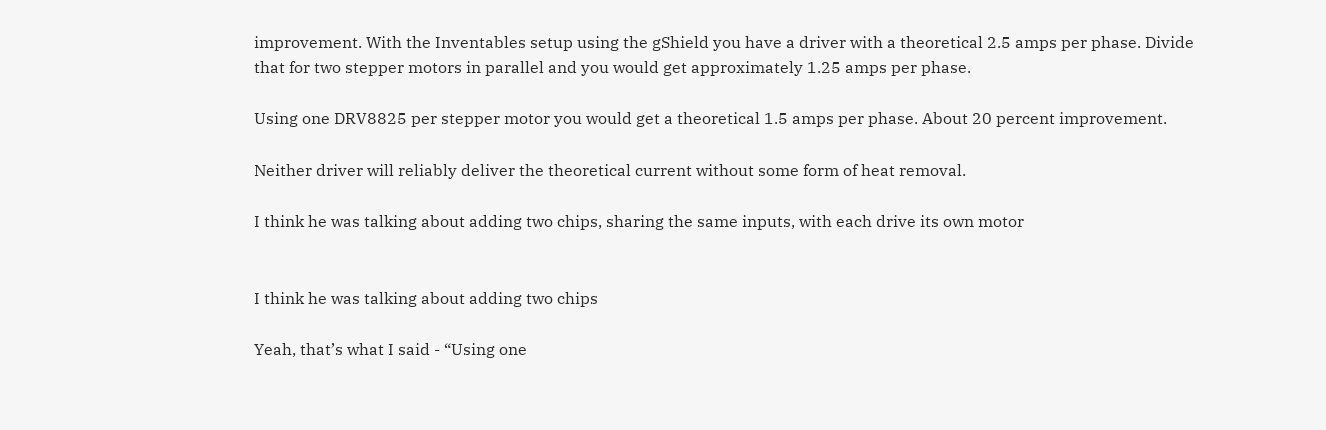improvement. With the Inventables setup using the gShield you have a driver with a theoretical 2.5 amps per phase. Divide that for two stepper motors in parallel and you would get approximately 1.25 amps per phase.

Using one DRV8825 per stepper motor you would get a theoretical 1.5 amps per phase. About 20 percent improvement.

Neither driver will reliably deliver the theoretical current without some form of heat removal.

I think he was talking about adding two chips, sharing the same inputs, with each drive its own motor


I think he was talking about adding two chips

Yeah, that’s what I said - “Using one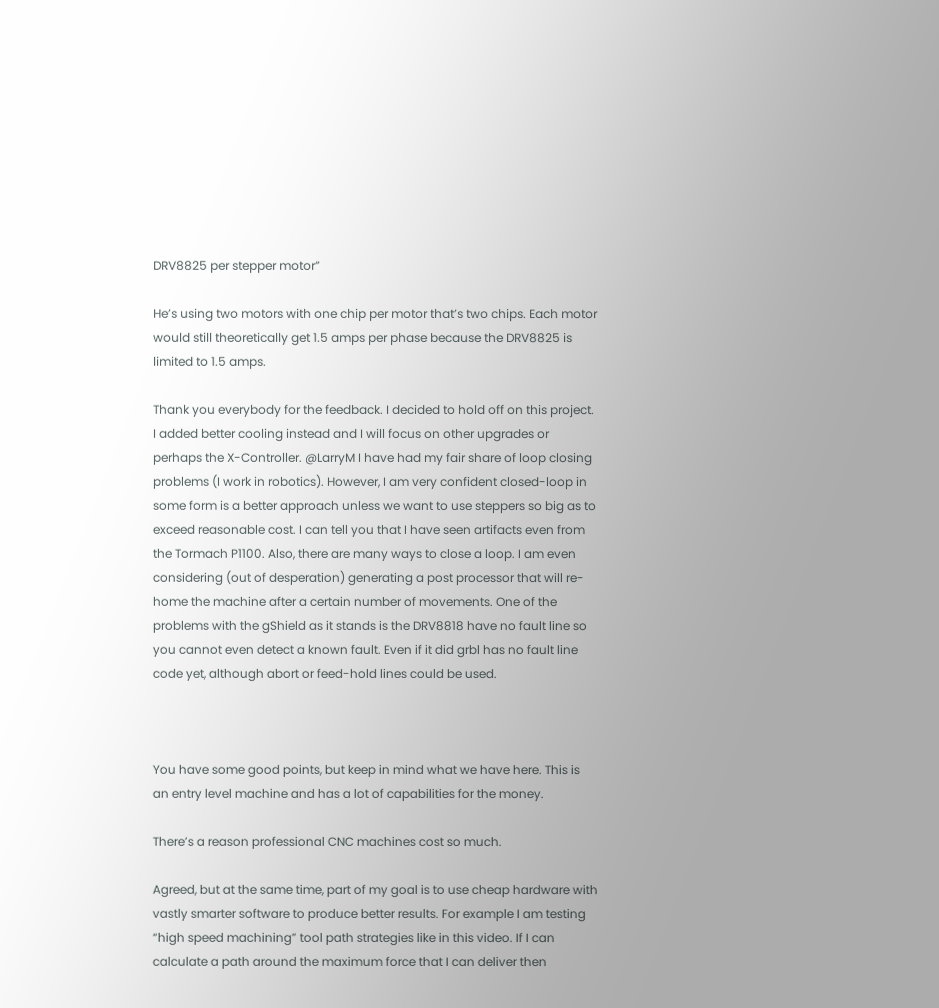DRV8825 per stepper motor”

He’s using two motors with one chip per motor that’s two chips. Each motor would still theoretically get 1.5 amps per phase because the DRV8825 is limited to 1.5 amps.

Thank you everybody for the feedback. I decided to hold off on this project. I added better cooling instead and I will focus on other upgrades or perhaps the X-Controller. @LarryM I have had my fair share of loop closing problems (I work in robotics). However, I am very confident closed-loop in some form is a better approach unless we want to use steppers so big as to exceed reasonable cost. I can tell you that I have seen artifacts even from the Tormach P1100. Also, there are many ways to close a loop. I am even considering (out of desperation) generating a post processor that will re-home the machine after a certain number of movements. One of the problems with the gShield as it stands is the DRV8818 have no fault line so you cannot even detect a known fault. Even if it did grbl has no fault line code yet, although abort or feed-hold lines could be used.



You have some good points, but keep in mind what we have here. This is an entry level machine and has a lot of capabilities for the money.

There’s a reason professional CNC machines cost so much.

Agreed, but at the same time, part of my goal is to use cheap hardware with vastly smarter software to produce better results. For example I am testing “high speed machining” tool path strategies like in this video. If I can calculate a path around the maximum force that I can deliver then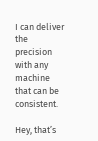I can deliver the precision with any machine that can be consistent.

Hey, that’s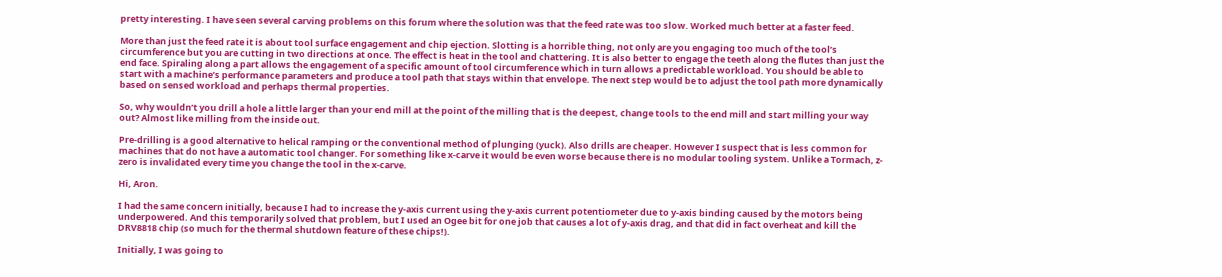pretty interesting. I have seen several carving problems on this forum where the solution was that the feed rate was too slow. Worked much better at a faster feed.

More than just the feed rate it is about tool surface engagement and chip ejection. Slotting is a horrible thing, not only are you engaging too much of the tool’s circumference but you are cutting in two directions at once. The effect is heat in the tool and chattering. It is also better to engage the teeth along the flutes than just the end face. Spiraling along a part allows the engagement of a specific amount of tool circumference which in turn allows a predictable workload. You should be able to start with a machine’s performance parameters and produce a tool path that stays within that envelope. The next step would be to adjust the tool path more dynamically based on sensed workload and perhaps thermal properties.

So, why wouldn’t you drill a hole a little larger than your end mill at the point of the milling that is the deepest, change tools to the end mill and start milling your way out? Almost like milling from the inside out.

Pre-drilling is a good alternative to helical ramping or the conventional method of plunging (yuck). Also drills are cheaper. However I suspect that is less common for machines that do not have a automatic tool changer. For something like x-carve it would be even worse because there is no modular tooling system. Unlike a Tormach, z-zero is invalidated every time you change the tool in the x-carve.

Hi, Aron.

I had the same concern initially, because I had to increase the y-axis current using the y-axis current potentiometer due to y-axis binding caused by the motors being underpowered. And this temporarily solved that problem, but I used an Ogee bit for one job that causes a lot of y-axis drag, and that did in fact overheat and kill the DRV8818 chip (so much for the thermal shutdown feature of these chips!).

Initially, I was going to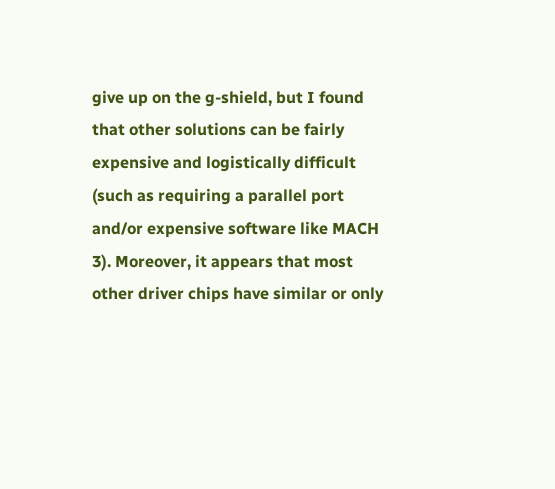give up on the g-shield, but I found that other solutions can be fairly expensive and logistically difficult (such as requiring a parallel port and/or expensive software like MACH 3). Moreover, it appears that most other driver chips have similar or only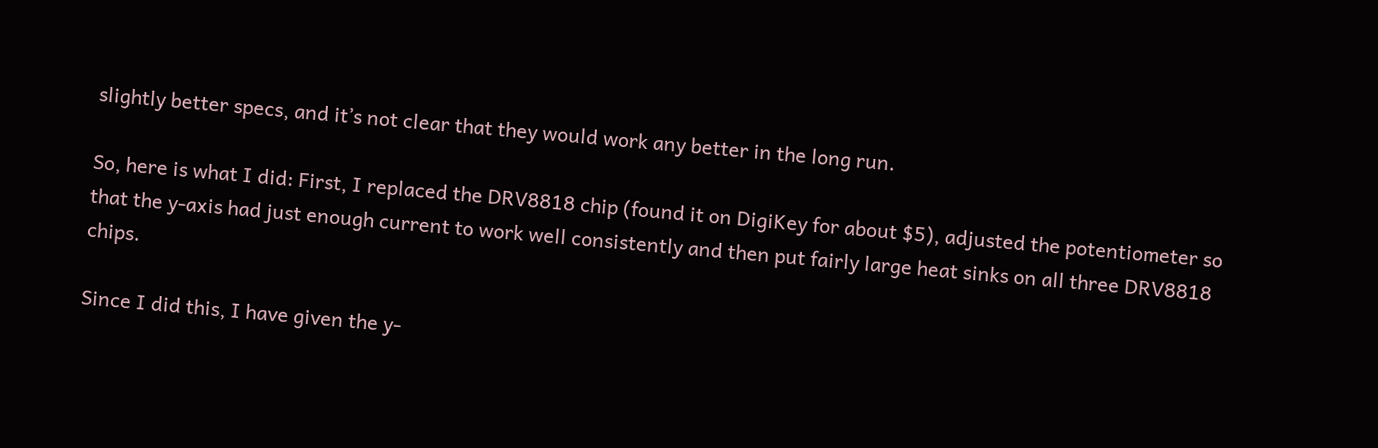slightly better specs, and it’s not clear that they would work any better in the long run.

So, here is what I did: First, I replaced the DRV8818 chip (found it on DigiKey for about $5), adjusted the potentiometer so that the y-axis had just enough current to work well consistently and then put fairly large heat sinks on all three DRV8818 chips.

Since I did this, I have given the y-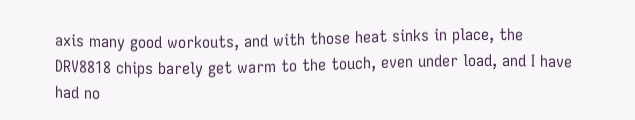axis many good workouts, and with those heat sinks in place, the DRV8818 chips barely get warm to the touch, even under load, and I have had no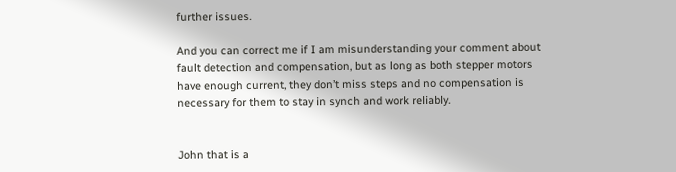further issues.

And you can correct me if I am misunderstanding your comment about fault detection and compensation, but as long as both stepper motors have enough current, they don’t miss steps and no compensation is necessary for them to stay in synch and work reliably.


John that is a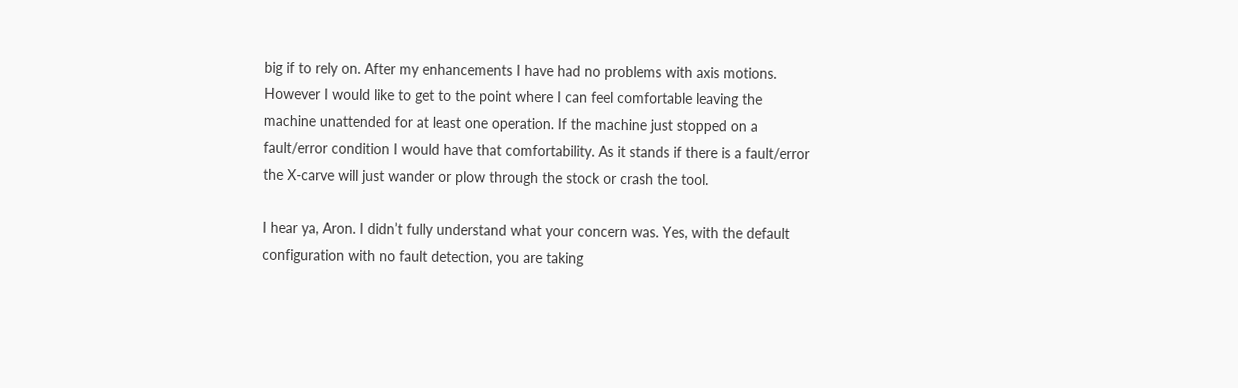big if to rely on. After my enhancements I have had no problems with axis motions. However I would like to get to the point where I can feel comfortable leaving the machine unattended for at least one operation. If the machine just stopped on a fault/error condition I would have that comfortability. As it stands if there is a fault/error the X-carve will just wander or plow through the stock or crash the tool.

I hear ya, Aron. I didn’t fully understand what your concern was. Yes, with the default configuration with no fault detection, you are taking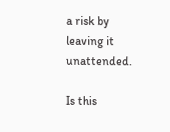a risk by leaving it unattended.

Is this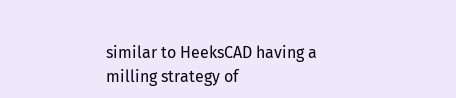similar to HeeksCAD having a milling strategy of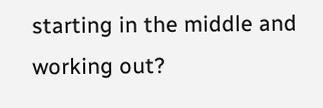starting in the middle and working out?